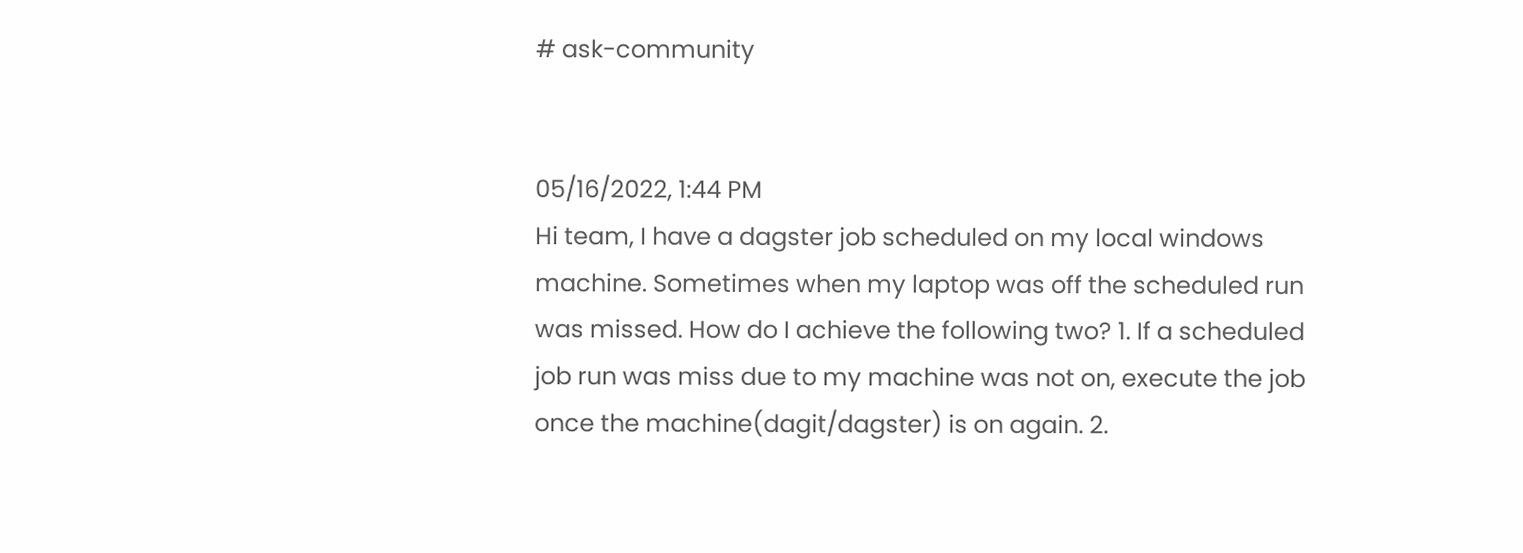# ask-community


05/16/2022, 1:44 PM
Hi team, I have a dagster job scheduled on my local windows machine. Sometimes when my laptop was off the scheduled run was missed. How do I achieve the following two? 1. If a scheduled job run was miss due to my machine was not on, execute the job once the machine(dagit/dagster) is on again. 2.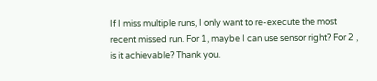If I miss multiple runs, I only want to re-execute the most recent missed run. For 1, maybe I can use sensor right? For 2 , is it achievable? Thank you.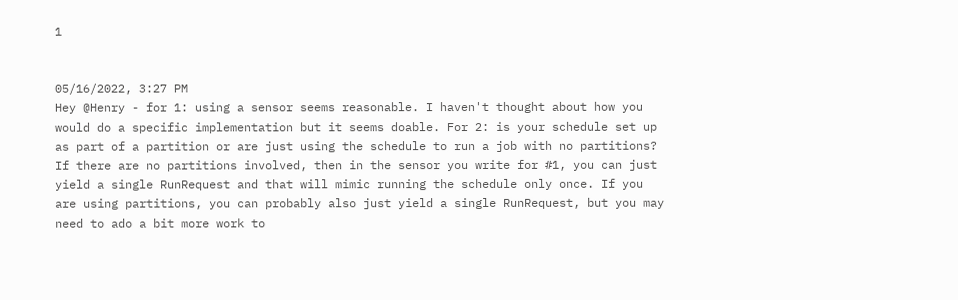1


05/16/2022, 3:27 PM
Hey @Henry - for 1: using a sensor seems reasonable. I haven't thought about how you would do a specific implementation but it seems doable. For 2: is your schedule set up as part of a partition or are just using the schedule to run a job with no partitions? If there are no partitions involved, then in the sensor you write for #1, you can just yield a single RunRequest and that will mimic running the schedule only once. If you are using partitions, you can probably also just yield a single RunRequest, but you may need to ado a bit more work to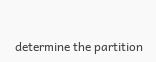determine the partition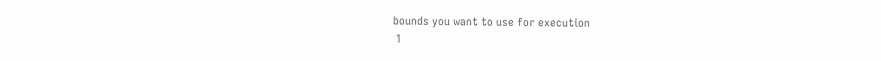bounds you want to use for execution
 1